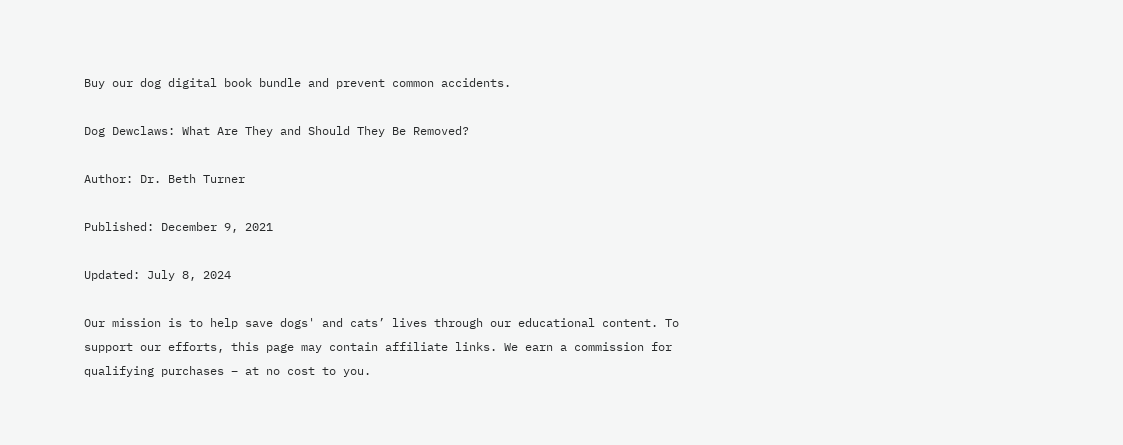Buy our dog digital book bundle and prevent common accidents.

Dog Dewclaws: What Are They and Should They Be Removed?

Author: Dr. Beth Turner

Published: December 9, 2021

Updated: July 8, 2024

Our mission is to help save dogs' and cats’ lives through our educational content. To support our efforts, this page may contain affiliate links. We earn a commission for qualifying purchases – at no cost to you.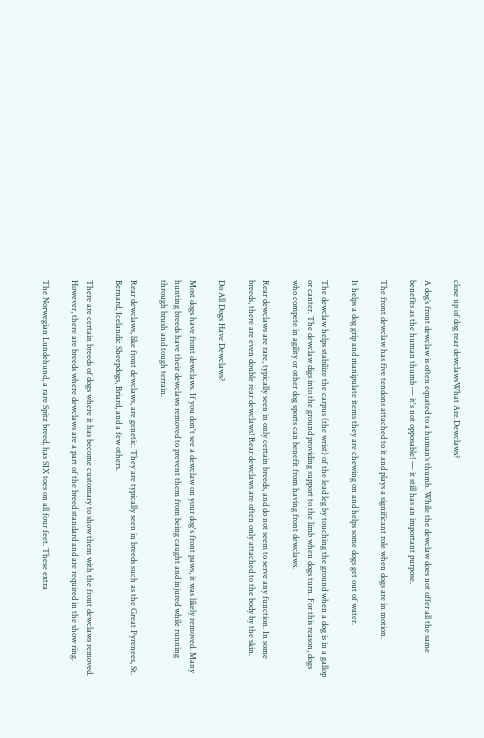close up of dog rear dewclawsWhat Are Dewclaws?

A dog’s front dewclaw is often equated to a human’s thumb. While the dewclaw does not offer all the same benefits as the human thumb — it's not opposable! — it still has an important purpose.

The front dewclaw has five tendons attached to it and plays a significant role when dogs are in motion.

It helps a dog grip and manipulate items they are chewing on and helps some dogs get out of water.

The dewclaw helps stabilize the carpus (the wrist) of the lead leg by touching the ground when a dog is in a gallop or canter. The dewclaw digs into the ground providing support to the limb when dogs turn. For this reason, dogs who compete in agility or other dog sports can benefit from having front dewclaws.

Rear dewclaws are rare, typically seen in only certain breeds, and do not seem to serve any function. In some breeds, there are even double rear dewclaws! Rear dewclaws are often only attached to the body by the skin.

Do All Dogs Have Dewclaws?

Most dogs have front dewclaws. If you don't see a dewclaw on your dog's front paws, it was likely removed. Many hunting breeds have their dewclaws removed to prevent them from being caught and injured while running through brush and tough terrain.

Rear dewclaws, like front dewclaws, are genetic. They are typically seen in breeds such as the Great Pyrenees, St. Bernard, Icelandic Sheepdogs, Briard, and a few others.

There are certain breeds of dogs where it has become customary to show them with the front dewclaws removed. However, there are breeds where dewclaws are a part of the breed standard and are required in the show ring.

The Norwegian Lundehund, a rare Spitz breed, has SIX toes on all four feet. These extra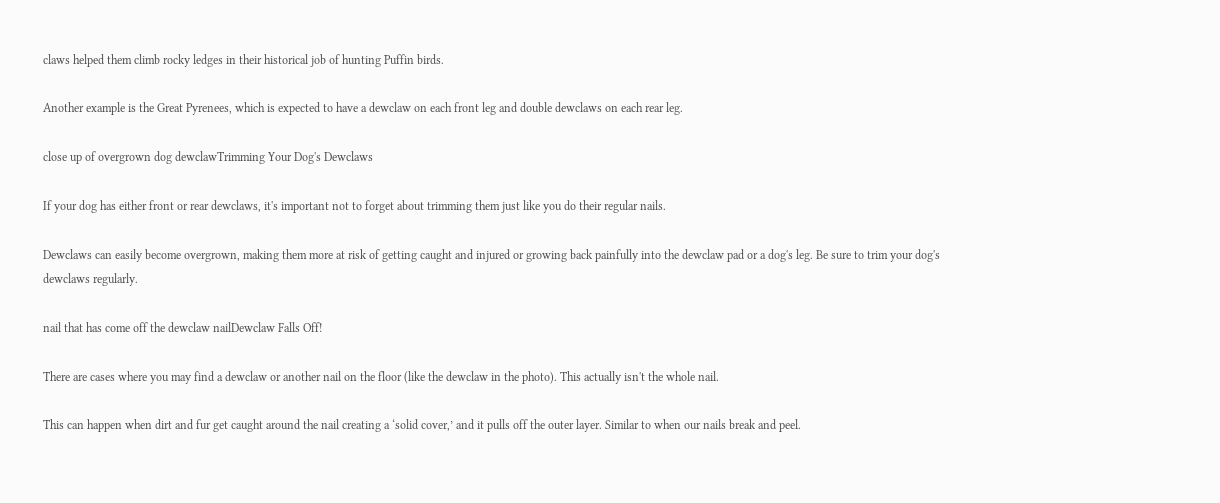claws helped them climb rocky ledges in their historical job of hunting Puffin birds.

Another example is the Great Pyrenees, which is expected to have a dewclaw on each front leg and double dewclaws on each rear leg.

close up of overgrown dog dewclawTrimming Your Dog's Dewclaws

If your dog has either front or rear dewclaws, it's important not to forget about trimming them just like you do their regular nails.

Dewclaws can easily become overgrown, making them more at risk of getting caught and injured or growing back painfully into the dewclaw pad or a dog's leg. Be sure to trim your dog's dewclaws regularly.

nail that has come off the dewclaw nailDewclaw Falls Off!

There are cases where you may find a dewclaw or another nail on the floor (like the dewclaw in the photo). This actually isn't the whole nail.

This can happen when dirt and fur get caught around the nail creating a ‘solid cover,’ and it pulls off the outer layer. Similar to when our nails break and peel.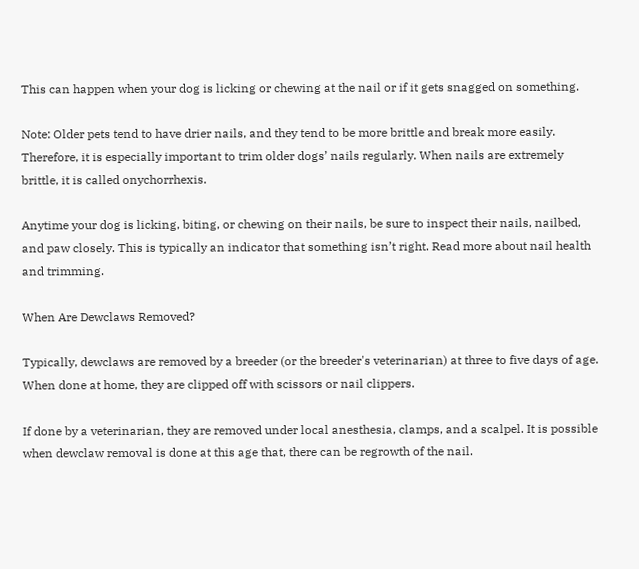This can happen when your dog is licking or chewing at the nail or if it gets snagged on something.

Note: Older pets tend to have drier nails, and they tend to be more brittle and break more easily. Therefore, it is especially important to trim older dogs’ nails regularly. When nails are extremely brittle, it is called onychorrhexis.

Anytime your dog is licking, biting, or chewing on their nails, be sure to inspect their nails, nailbed, and paw closely. This is typically an indicator that something isn’t right. Read more about nail health and trimming.

When Are Dewclaws Removed?

Typically, dewclaws are removed by a breeder (or the breeder's veterinarian) at three to five days of age. When done at home, they are clipped off with scissors or nail clippers.

If done by a veterinarian, they are removed under local anesthesia, clamps, and a scalpel. It is possible when dewclaw removal is done at this age that, there can be regrowth of the nail.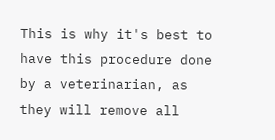This is why it's best to have this procedure done by a veterinarian, as they will remove all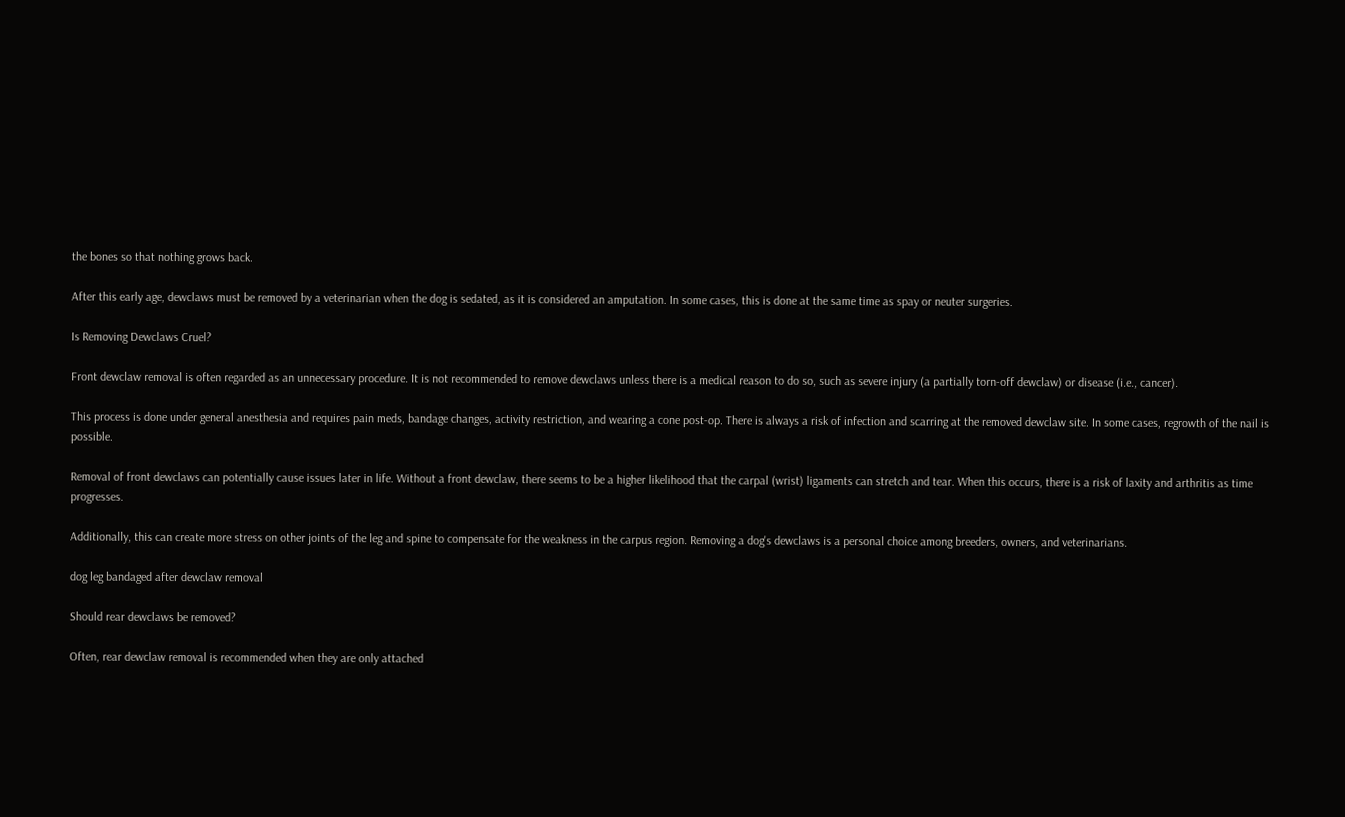the bones so that nothing grows back.

After this early age, dewclaws must be removed by a veterinarian when the dog is sedated, as it is considered an amputation. In some cases, this is done at the same time as spay or neuter surgeries.

Is Removing Dewclaws Cruel?

Front dewclaw removal is often regarded as an unnecessary procedure. It is not recommended to remove dewclaws unless there is a medical reason to do so, such as severe injury (a partially torn-off dewclaw) or disease (i.e., cancer).

This process is done under general anesthesia and requires pain meds, bandage changes, activity restriction, and wearing a cone post-op. There is always a risk of infection and scarring at the removed dewclaw site. In some cases, regrowth of the nail is possible.

Removal of front dewclaws can potentially cause issues later in life. Without a front dewclaw, there seems to be a higher likelihood that the carpal (wrist) ligaments can stretch and tear. When this occurs, there is a risk of laxity and arthritis as time progresses.

Additionally, this can create more stress on other joints of the leg and spine to compensate for the weakness in the carpus region. Removing a dog's dewclaws is a personal choice among breeders, owners, and veterinarians.

dog leg bandaged after dewclaw removal

Should rear dewclaws be removed?

Often, rear dewclaw removal is recommended when they are only attached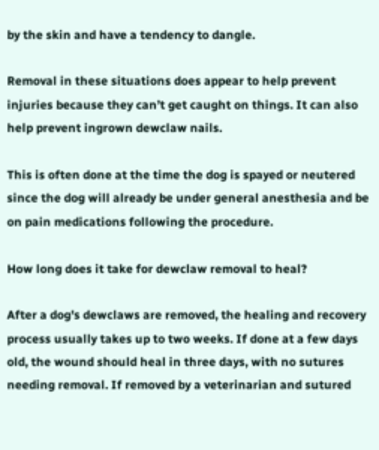by the skin and have a tendency to dangle.

Removal in these situations does appear to help prevent injuries because they can’t get caught on things. It can also help prevent ingrown dewclaw nails.

This is often done at the time the dog is spayed or neutered since the dog will already be under general anesthesia and be on pain medications following the procedure.

How long does it take for dewclaw removal to heal?

After a dog's dewclaws are removed, the healing and recovery process usually takes up to two weeks. If done at a few days old, the wound should heal in three days, with no sutures needing removal. If removed by a veterinarian and sutured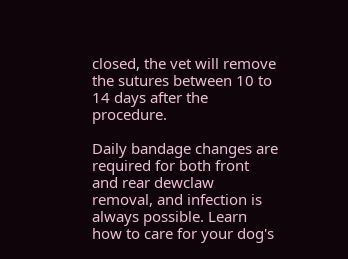closed, the vet will remove the sutures between 10 to 14 days after the procedure.

Daily bandage changes are required for both front and rear dewclaw removal, and infection is always possible. Learn how to care for your dog's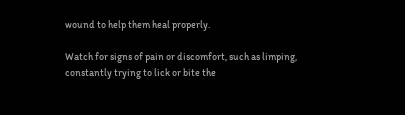wound to help them heal properly.

Watch for signs of pain or discomfort, such as limping, constantly trying to lick or bite the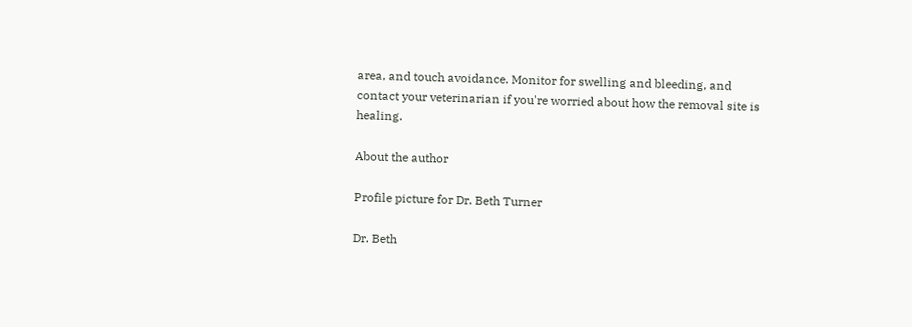area, and touch avoidance. Monitor for swelling and bleeding, and contact your veterinarian if you're worried about how the removal site is healing.

About the author

Profile picture for Dr. Beth Turner

Dr. Beth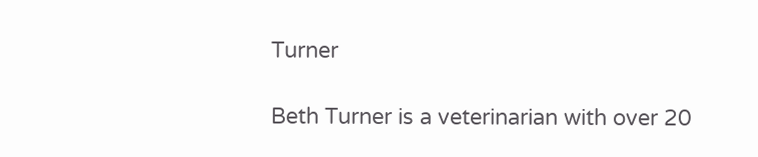Turner

Beth Turner is a veterinarian with over 20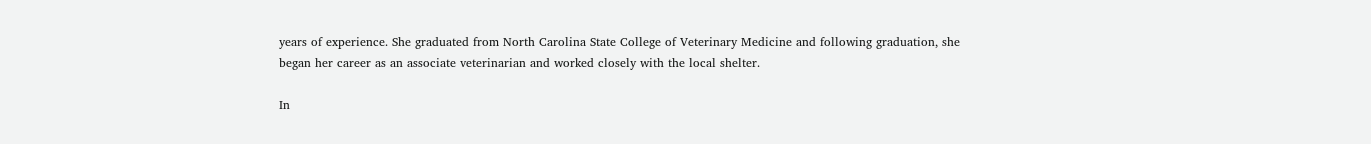years of experience. She graduated from North Carolina State College of Veterinary Medicine and following graduation, she began her career as an associate veterinarian and worked closely with the local shelter.

In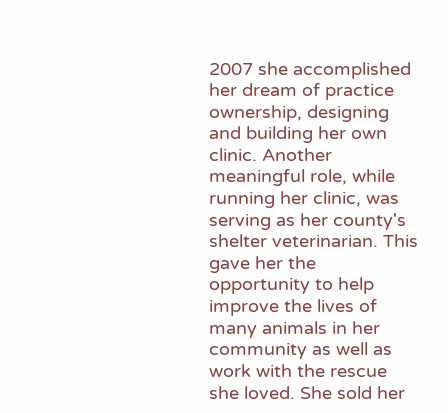2007 she accomplished her dream of practice ownership, designing and building her own clinic. Another meaningful role, while running her clinic, was serving as her county's shelter veterinarian. This gave her the opportunity to help improve the lives of many animals in her community as well as work with the rescue she loved. She sold her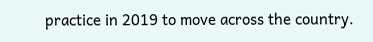practice in 2019 to move across the country.